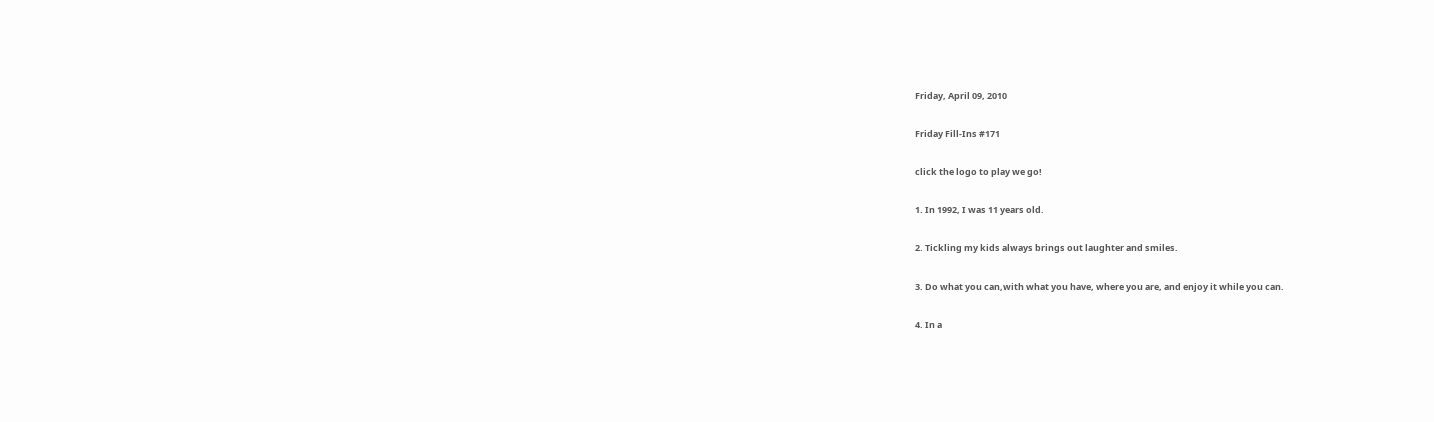Friday, April 09, 2010

Friday Fill-Ins #171

click the logo to play we go!

1. In 1992, I was 11 years old.

2. Tickling my kids always brings out laughter and smiles.

3. Do what you can,with what you have, where you are, and enjoy it while you can.

4. In a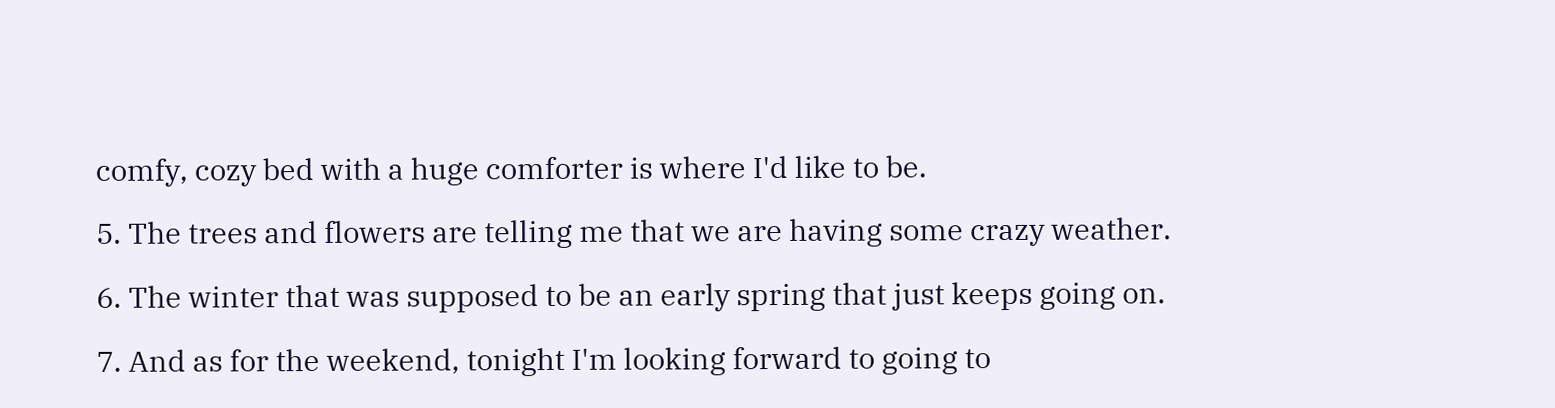comfy, cozy bed with a huge comforter is where I'd like to be.

5. The trees and flowers are telling me that we are having some crazy weather.

6. The winter that was supposed to be an early spring that just keeps going on.

7. And as for the weekend, tonight I'm looking forward to going to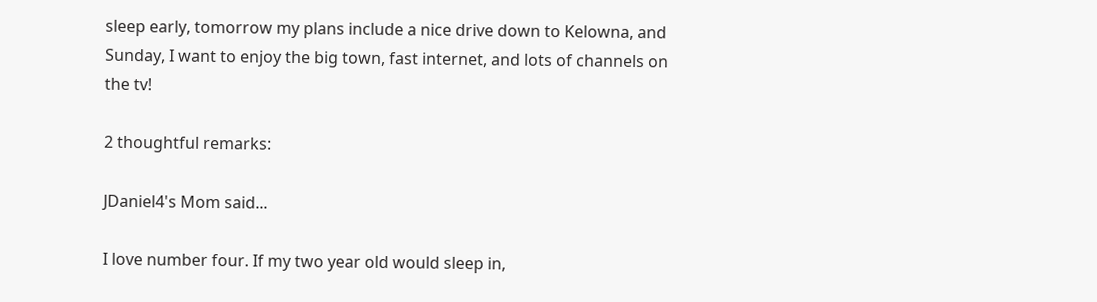sleep early, tomorrow my plans include a nice drive down to Kelowna, and Sunday, I want to enjoy the big town, fast internet, and lots of channels on the tv!

2 thoughtful remarks:

JDaniel4's Mom said...

I love number four. If my two year old would sleep in,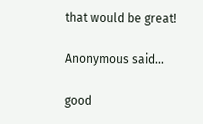that would be great!

Anonymous said...

good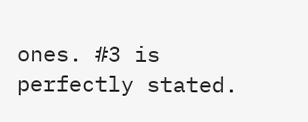ones. #3 is perfectly stated.